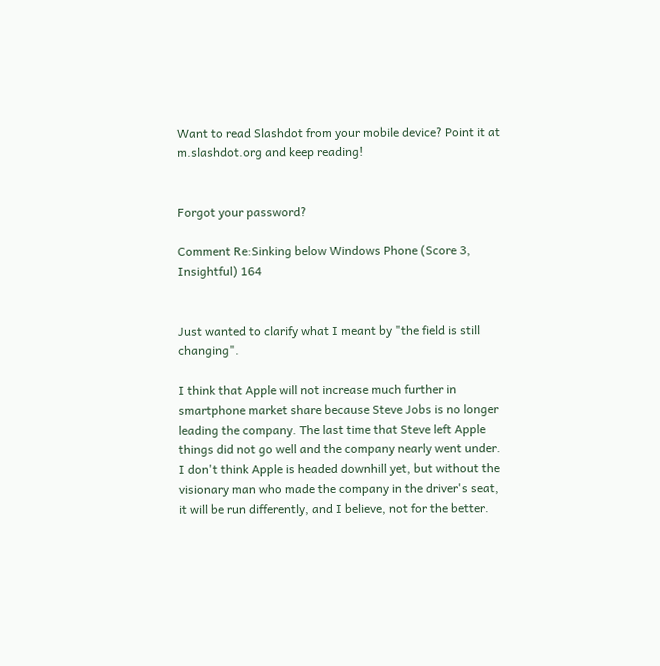Want to read Slashdot from your mobile device? Point it at m.slashdot.org and keep reading!


Forgot your password?

Comment Re:Sinking below Windows Phone (Score 3, Insightful) 164


Just wanted to clarify what I meant by "the field is still changing".

I think that Apple will not increase much further in smartphone market share because Steve Jobs is no longer leading the company. The last time that Steve left Apple things did not go well and the company nearly went under. I don't think Apple is headed downhill yet, but without the visionary man who made the company in the driver's seat, it will be run differently, and I believe, not for the better.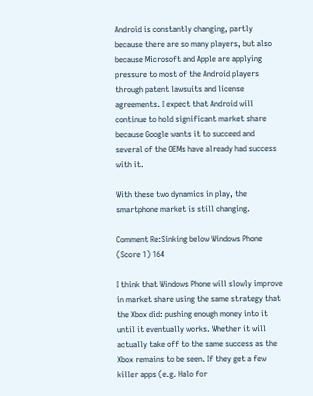Android is constantly changing, partly because there are so many players, but also because Microsoft and Apple are applying pressure to most of the Android players through patent lawsuits and license agreements. I expect that Android will continue to hold significant market share because Google wants it to succeed and several of the OEMs have already had success with it.

With these two dynamics in play, the smartphone market is still changing.

Comment Re:Sinking below Windows Phone (Score 1) 164

I think that Windows Phone will slowly improve in market share using the same strategy that the Xbox did: pushing enough money into it until it eventually works. Whether it will actually take off to the same success as the Xbox remains to be seen. If they get a few killer apps (e.g. Halo for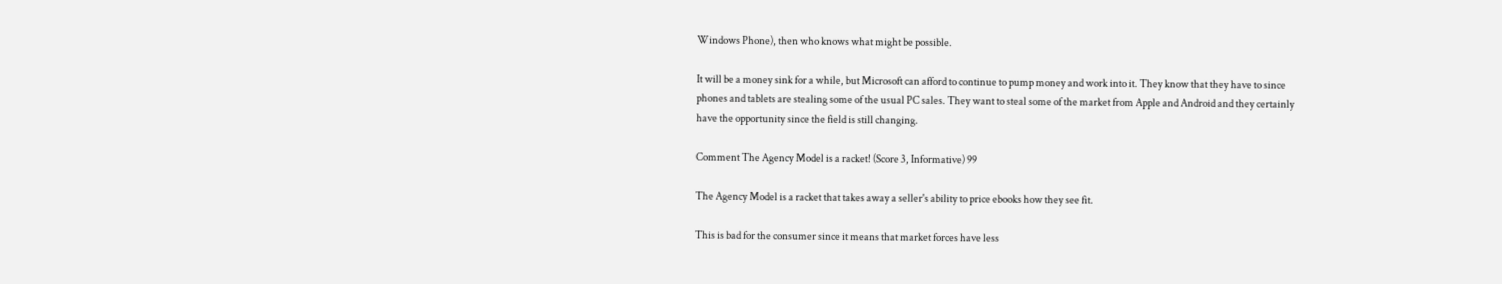Windows Phone), then who knows what might be possible.

It will be a money sink for a while, but Microsoft can afford to continue to pump money and work into it. They know that they have to since phones and tablets are stealing some of the usual PC sales. They want to steal some of the market from Apple and Android and they certainly have the opportunity since the field is still changing.

Comment The Agency Model is a racket! (Score 3, Informative) 99

The Agency Model is a racket that takes away a seller's ability to price ebooks how they see fit.

This is bad for the consumer since it means that market forces have less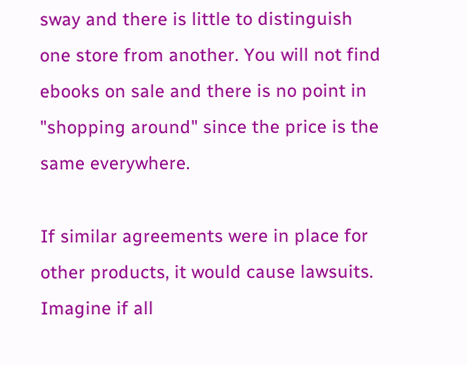sway and there is little to distinguish one store from another. You will not find ebooks on sale and there is no point in "shopping around" since the price is the same everywhere.

If similar agreements were in place for other products, it would cause lawsuits. Imagine if all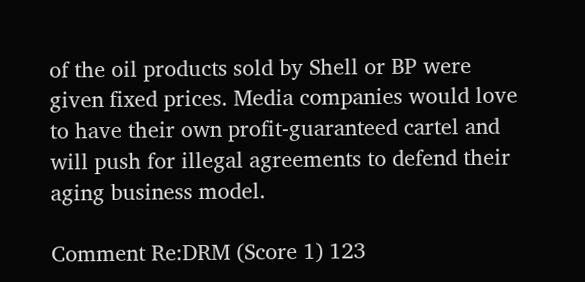of the oil products sold by Shell or BP were given fixed prices. Media companies would love to have their own profit-guaranteed cartel and will push for illegal agreements to defend their aging business model.

Comment Re:DRM (Score 1) 123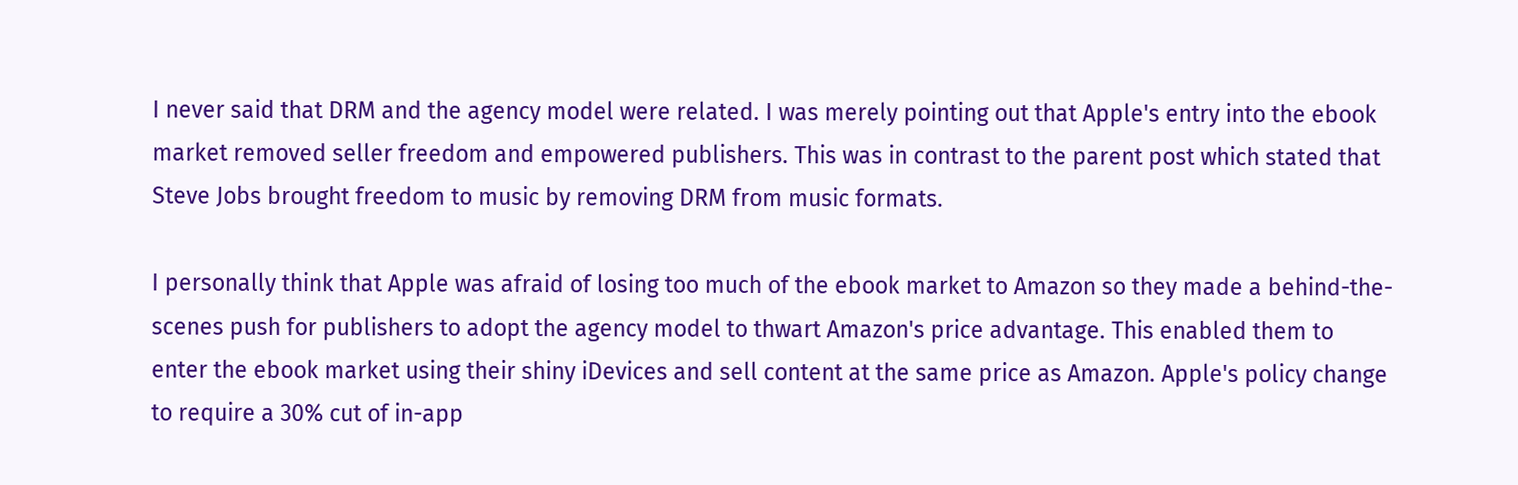I never said that DRM and the agency model were related. I was merely pointing out that Apple's entry into the ebook market removed seller freedom and empowered publishers. This was in contrast to the parent post which stated that Steve Jobs brought freedom to music by removing DRM from music formats.

I personally think that Apple was afraid of losing too much of the ebook market to Amazon so they made a behind-the-scenes push for publishers to adopt the agency model to thwart Amazon's price advantage. This enabled them to enter the ebook market using their shiny iDevices and sell content at the same price as Amazon. Apple's policy change to require a 30% cut of in-app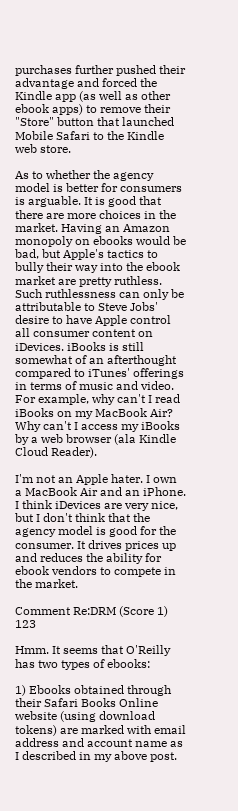purchases further pushed their advantage and forced the Kindle app (as well as other ebook apps) to remove their "Store" button that launched Mobile Safari to the Kindle web store.

As to whether the agency model is better for consumers is arguable. It is good that there are more choices in the market. Having an Amazon monopoly on ebooks would be bad, but Apple's tactics to bully their way into the ebook market are pretty ruthless. Such ruthlessness can only be attributable to Steve Jobs' desire to have Apple control all consumer content on iDevices. iBooks is still somewhat of an afterthought compared to iTunes' offerings in terms of music and video. For example, why can't I read iBooks on my MacBook Air? Why can't I access my iBooks by a web browser (ala Kindle Cloud Reader).

I'm not an Apple hater. I own a MacBook Air and an iPhone. I think iDevices are very nice, but I don't think that the agency model is good for the consumer. It drives prices up and reduces the ability for ebook vendors to compete in the market.

Comment Re:DRM (Score 1) 123

Hmm. It seems that O'Reilly has two types of ebooks:

1) Ebooks obtained through their Safari Books Online website (using download tokens) are marked with email address and account name as I described in my above post.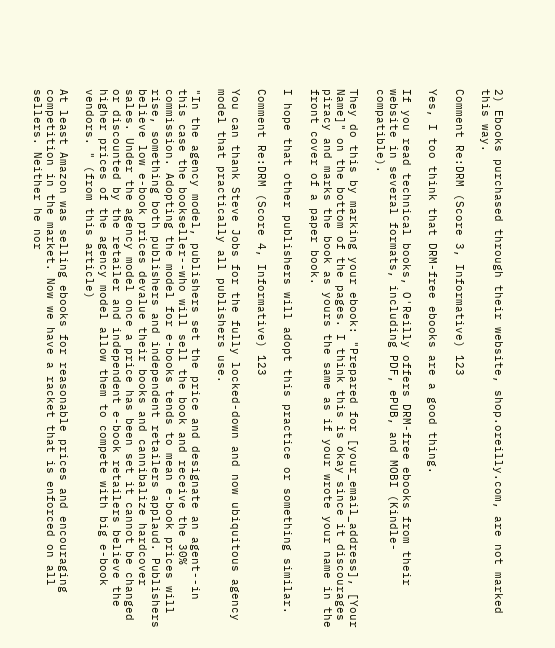2) Ebooks purchased through their website, shop.oreilly.com, are not marked this way.

Comment Re:DRM (Score 3, Informative) 123

Yes, I too think that DRM-free ebooks are a good thing.

If you read technical books, O'Reilly offers DRM-free ebooks from their website in several formats, including PDF, ePUB, and MOBI (Kindle-compatible).

They do this by marking your ebook: "Prepared for [your_email_address], [Your Name]" on the bottom of the pages. I think this is okay since it discourages piracy and marks the book as yours the same as if your wrote your name in the front cover of a paper book.

I hope that other publishers will adopt this practice or something similar.

Comment Re:DRM (Score 4, Informative) 123

You can thank Steve Jobs for the fully locked-down and now ubiquitous agency model that practically all publishers use.

"In the agency model, publishers set the price and designate an agent--in this case the bookseller--who will sell the book and receive the 30% commission. Adopting the model for e-books tends to mean e-book prices will rise, something both publishers and independent retailers applaud. Publishers believe low e-book prices devalue their books and cannibalize hardcover sales. Under the agency model once a price has been set it cannot be changed or discounted by the retailer and independent e-book retailers believe the higher prices of the agency model allow them to compete with big e-book vendors. " (from this article)

At least Amazon was selling ebooks for reasonable prices and encouraging competition in the market. Now we have a racket that is enforced on all sellers. Neither he nor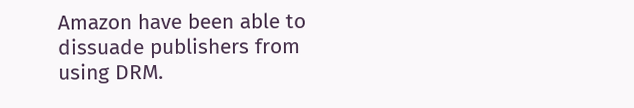Amazon have been able to dissuade publishers from using DRM.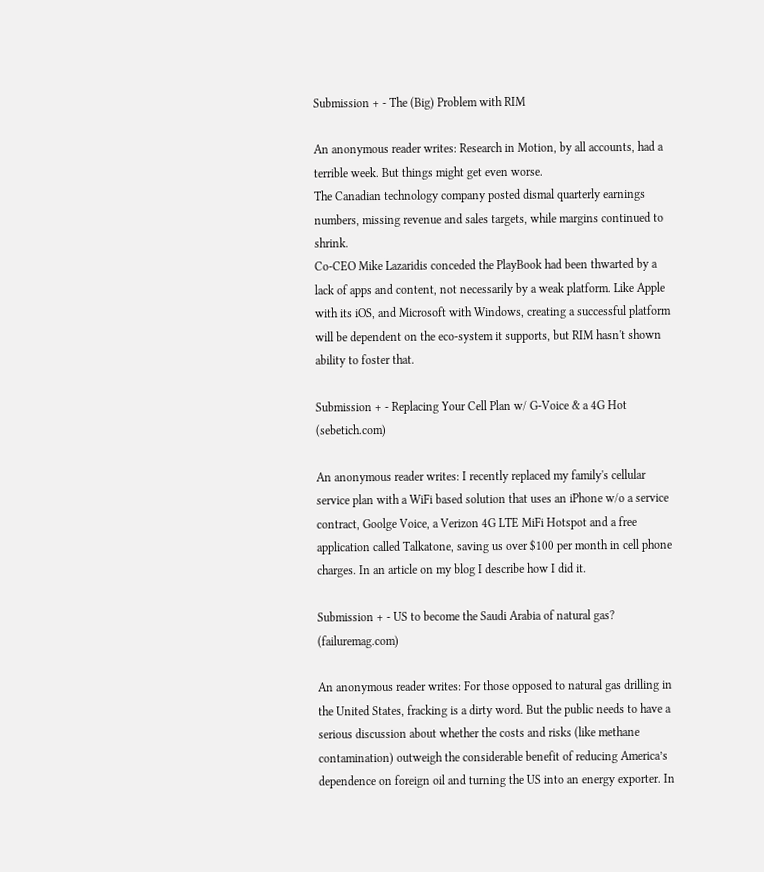Submission + - The (Big) Problem with RIM

An anonymous reader writes: Research in Motion, by all accounts, had a terrible week. But things might get even worse.
The Canadian technology company posted dismal quarterly earnings numbers, missing revenue and sales targets, while margins continued to shrink.
Co-CEO Mike Lazaridis conceded the PlayBook had been thwarted by a lack of apps and content, not necessarily by a weak platform. Like Apple with its iOS, and Microsoft with Windows, creating a successful platform will be dependent on the eco-system it supports, but RIM hasn't shown ability to foster that.

Submission + - Replacing Your Cell Plan w/ G-Voice & a 4G Hot (sebetich.com)

An anonymous reader writes: I recently replaced my family's cellular service plan with a WiFi based solution that uses an iPhone w/o a service contract, Goolge Voice, a Verizon 4G LTE MiFi Hotspot and a free application called Talkatone, saving us over $100 per month in cell phone charges. In an article on my blog I describe how I did it.

Submission + - US to become the Saudi Arabia of natural gas? (failuremag.com)

An anonymous reader writes: For those opposed to natural gas drilling in the United States, fracking is a dirty word. But the public needs to have a serious discussion about whether the costs and risks (like methane contamination) outweigh the considerable benefit of reducing America’s dependence on foreign oil and turning the US into an energy exporter. In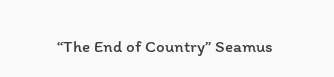“The End of Country” Seamus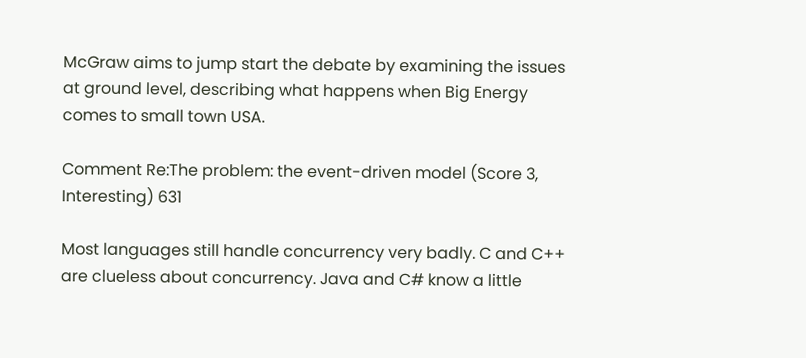McGraw aims to jump start the debate by examining the issues at ground level, describing what happens when Big Energy comes to small town USA.

Comment Re:The problem: the event-driven model (Score 3, Interesting) 631

Most languages still handle concurrency very badly. C and C++ are clueless about concurrency. Java and C# know a little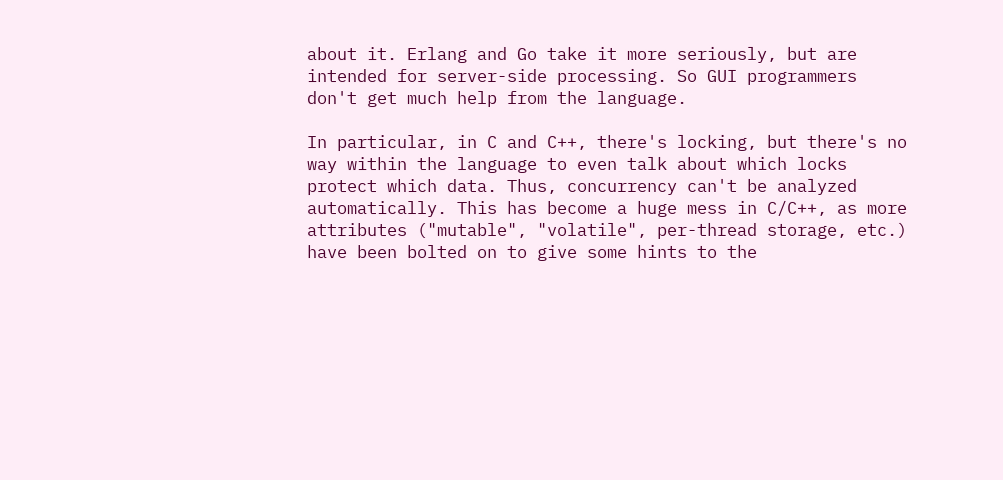about it. Erlang and Go take it more seriously, but are intended for server-side processing. So GUI programmers don't get much help from the language.

In particular, in C and C++, there's locking, but there's no way within the language to even talk about which locks protect which data. Thus, concurrency can't be analyzed automatically. This has become a huge mess in C/C++, as more attributes ("mutable", "volatile", per-thread storage, etc.) have been bolted on to give some hints to the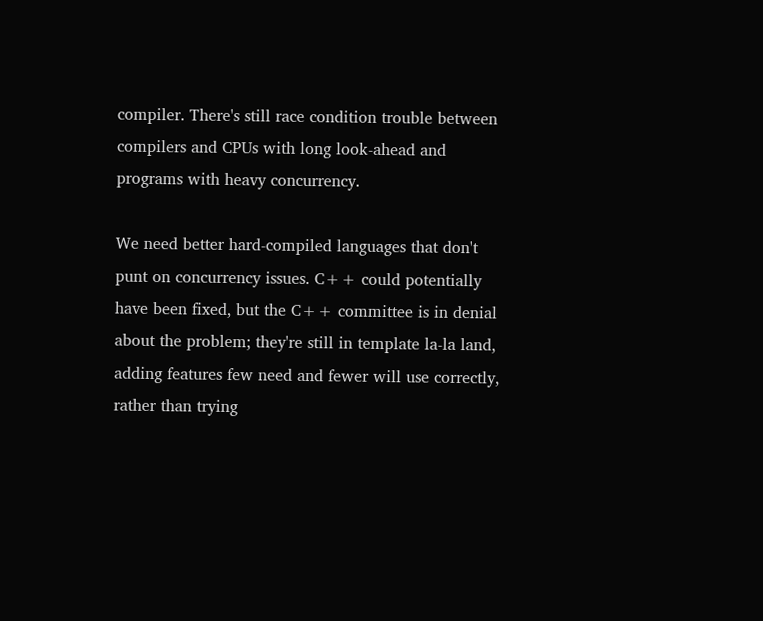compiler. There's still race condition trouble between compilers and CPUs with long look-ahead and programs with heavy concurrency.

We need better hard-compiled languages that don't punt on concurrency issues. C++ could potentially have been fixed, but the C++ committee is in denial about the problem; they're still in template la-la land, adding features few need and fewer will use correctly, rather than trying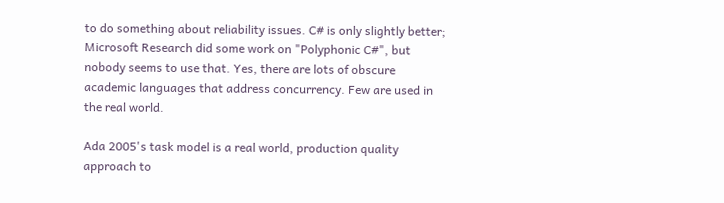to do something about reliability issues. C# is only slightly better; Microsoft Research did some work on "Polyphonic C#", but nobody seems to use that. Yes, there are lots of obscure academic languages that address concurrency. Few are used in the real world.

Ada 2005's task model is a real world, production quality approach to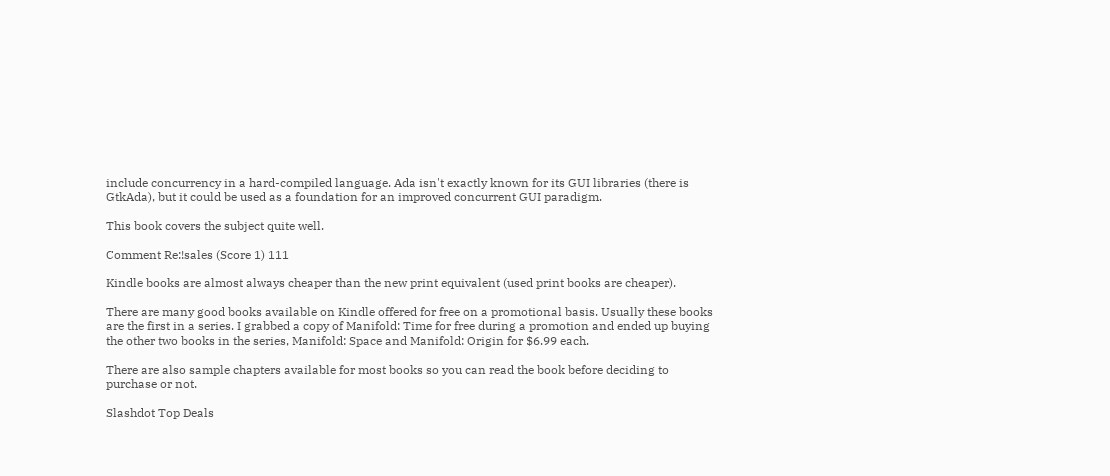include concurrency in a hard-compiled language. Ada isn't exactly known for its GUI libraries (there is GtkAda), but it could be used as a foundation for an improved concurrent GUI paradigm.

This book covers the subject quite well.

Comment Re:!sales (Score 1) 111

Kindle books are almost always cheaper than the new print equivalent (used print books are cheaper).

There are many good books available on Kindle offered for free on a promotional basis. Usually these books are the first in a series. I grabbed a copy of Manifold: Time for free during a promotion and ended up buying the other two books in the series, Manifold: Space and Manifold: Origin for $6.99 each.

There are also sample chapters available for most books so you can read the book before deciding to purchase or not.

Slashdot Top Deals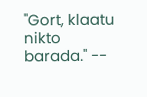"Gort, klaatu nikto barada." --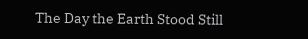The Day the Earth Stood Still